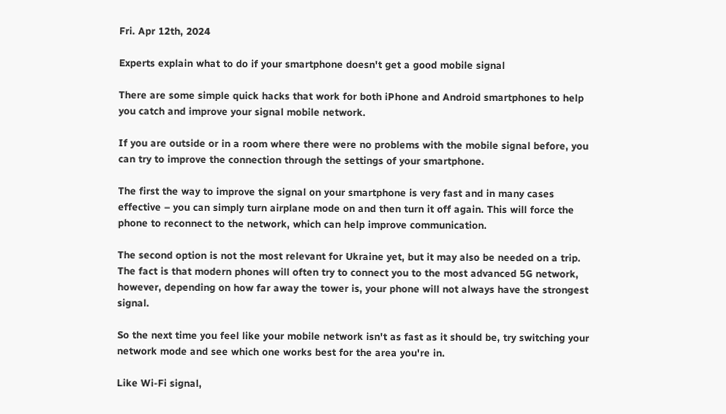Fri. Apr 12th, 2024

Experts explain what to do if your smartphone doesn't get a good mobile signal

There are some simple quick hacks that work for both iPhone and Android smartphones to help you catch and improve your signal mobile network.

If you are outside or in a room where there were no problems with the mobile signal before, you can try to improve the connection through the settings of your smartphone.

The first the way to improve the signal on your smartphone is very fast and in many cases effective – you can simply turn airplane mode on and then turn it off again. This will force the phone to reconnect to the network, which can help improve communication.

The second option is not the most relevant for Ukraine yet, but it may also be needed on a trip. The fact is that modern phones will often try to connect you to the most advanced 5G network, however, depending on how far away the tower is, your phone will not always have the strongest signal.

So the next time you feel like your mobile network isn't as fast as it should be, try switching your network mode and see which one works best for the area you're in.

Like Wi-Fi signal,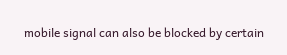mobile signal can also be blocked by certain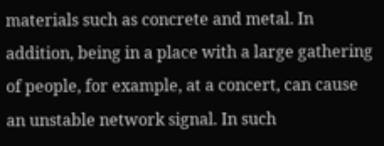materials such as concrete and metal. In addition, being in a place with a large gathering of people, for example, at a concert, can cause an unstable network signal. In such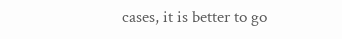cases, it is better to go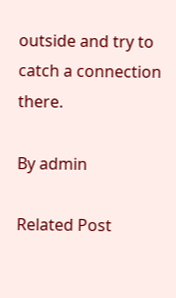outside and try to catch a connection there.

By admin

Related Post